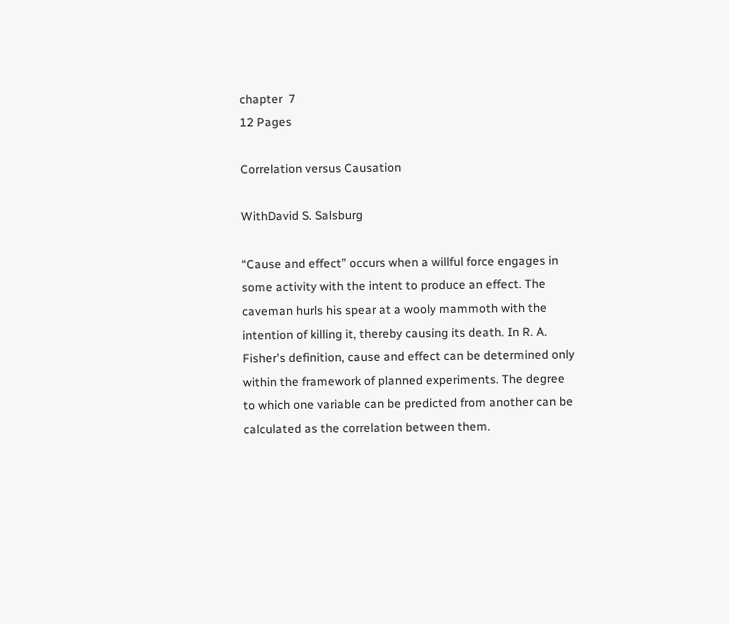chapter  7
12 Pages

Correlation versus Causation

WithDavid S. Salsburg

“Cause and effect” occurs when a willful force engages in some activity with the intent to produce an effect. The caveman hurls his spear at a wooly mammoth with the intention of killing it, thereby causing its death. In R. A. Fisher's definition, cause and effect can be determined only within the framework of planned experiments. The degree to which one variable can be predicted from another can be calculated as the correlation between them.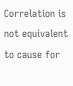Correlation is not equivalent to cause for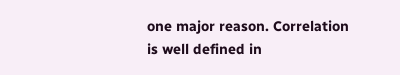one major reason. Correlation is well defined in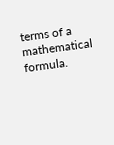terms of a mathematical formula.